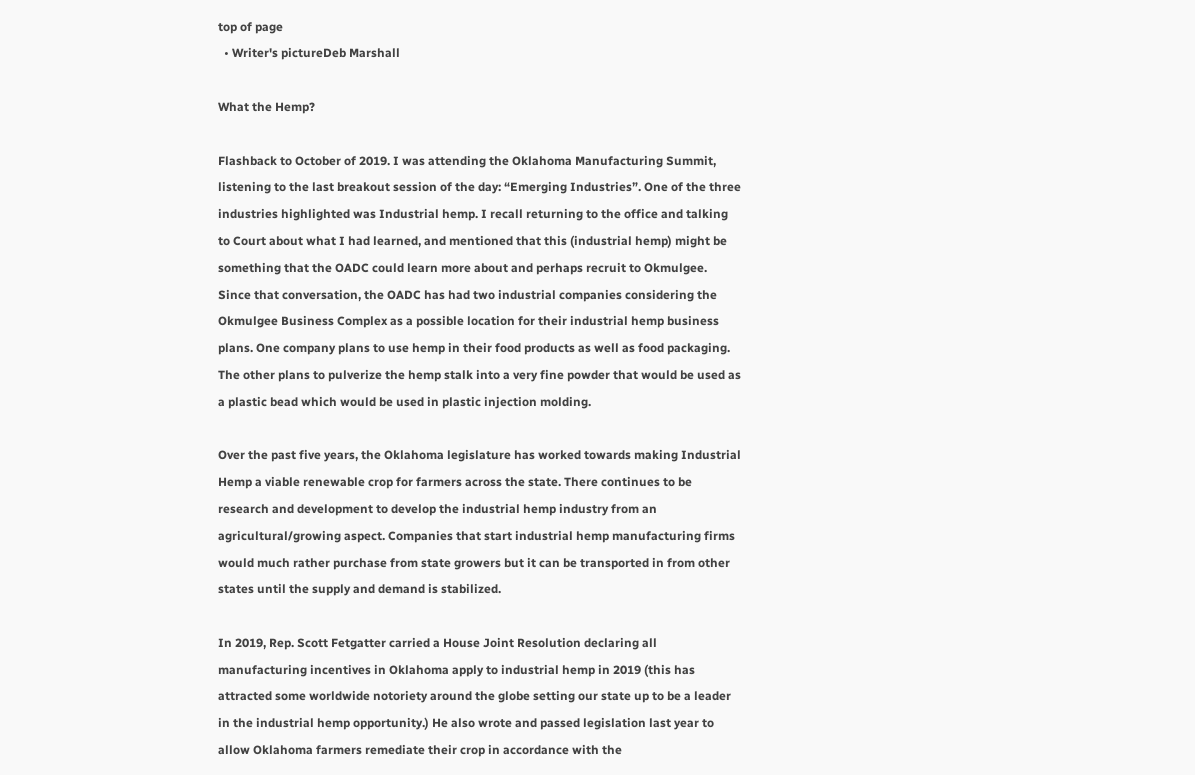top of page
  • Writer's pictureDeb Marshall

What the Hemp?

Flashback to October of 2019. I was attending the Oklahoma Manufacturing Summit, listening to the last breakout session of the day: “Emerging Industries”. One of the three industries highlighted was Industrial hemp. I recall returning to the office and talking to Court about what I had learned, and mentioned that this (industrial hemp) might be something that the OADC could learn more about and perhaps recruit to Okmulgee. Since that conversation, the OADC has had two industrial companies considering the Okmulgee Business Complex as a possible location for their industrial hemp business plans. One company plans to use hemp in their food products as well as food packaging. The other plans to pulverize the hemp stalk into a very fine powder that would be used as a plastic bead which would be used in plastic injection molding.

Over the past five years, the Oklahoma legislature has worked towards making Industrial Hemp a viable renewable crop for farmers across the state. There continues to be research and development to develop the industrial hemp industry from an agricultural/growing aspect. Companies that start industrial hemp manufacturing firms would much rather purchase from state growers but it can be transported in from other states until the supply and demand is stabilized.

In 2019, Rep. Scott Fetgatter carried a House Joint Resolution declaring all manufacturing incentives in Oklahoma apply to industrial hemp in 2019 (this has attracted some worldwide notoriety around the globe setting our state up to be a leader in the industrial hemp opportunity.) He also wrote and passed legislation last year to allow Oklahoma farmers remediate their crop in accordance with the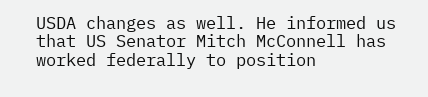USDA changes as well. He informed us that US Senator Mitch McConnell has worked federally to position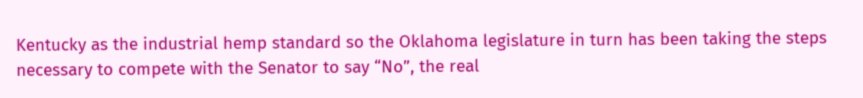Kentucky as the industrial hemp standard so the Oklahoma legislature in turn has been taking the steps necessary to compete with the Senator to say “No”, the real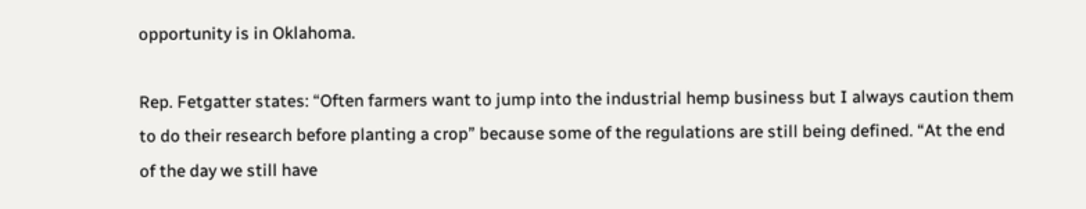opportunity is in Oklahoma.

Rep. Fetgatter states: “Often farmers want to jump into the industrial hemp business but I always caution them to do their research before planting a crop” because some of the regulations are still being defined. “At the end of the day we still have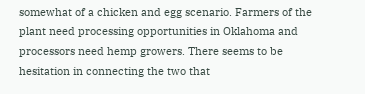somewhat of a chicken and egg scenario. Farmers of the plant need processing opportunities in Oklahoma and processors need hemp growers. There seems to be hesitation in connecting the two that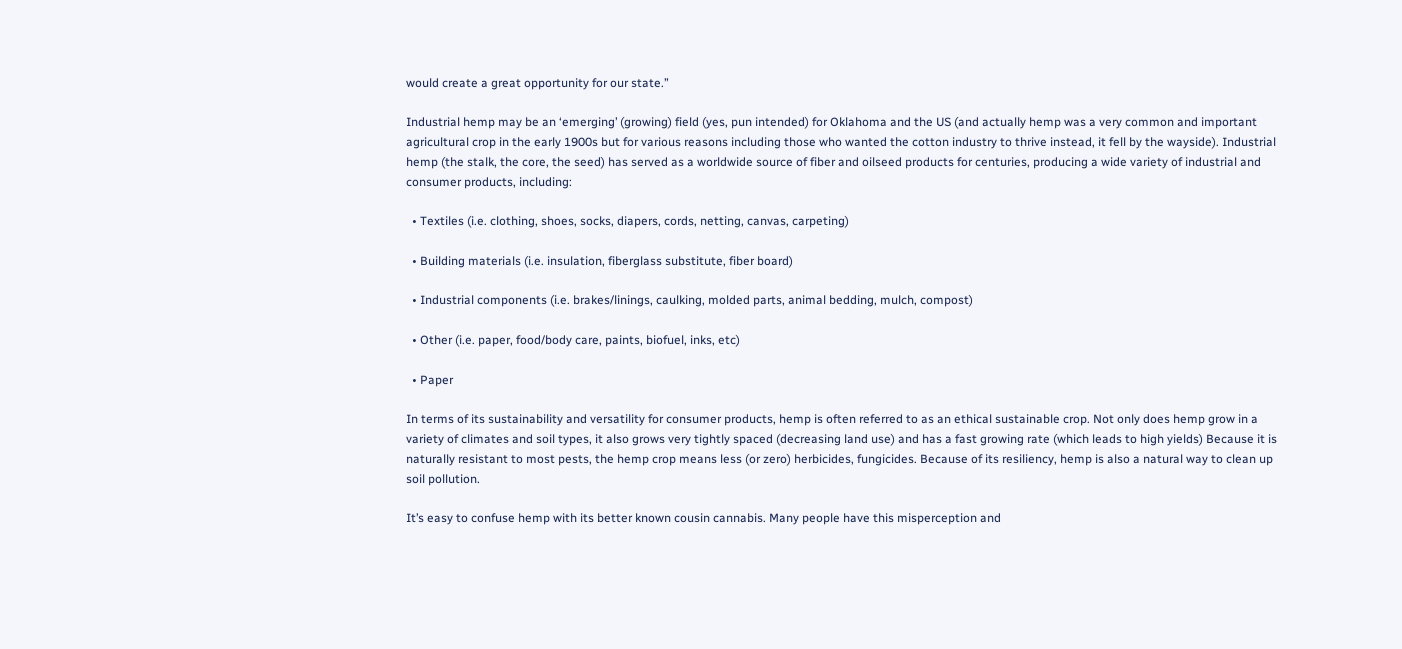would create a great opportunity for our state.”

Industrial hemp may be an ‘emerging’ (growing) field (yes, pun intended) for Oklahoma and the US (and actually hemp was a very common and important agricultural crop in the early 1900s but for various reasons including those who wanted the cotton industry to thrive instead, it fell by the wayside). Industrial hemp (the stalk, the core, the seed) has served as a worldwide source of fiber and oilseed products for centuries, producing a wide variety of industrial and consumer products, including:

  • Textiles (i.e. clothing, shoes, socks, diapers, cords, netting, canvas, carpeting)

  • Building materials (i.e. insulation, fiberglass substitute, fiber board)

  • Industrial components (i.e. brakes/linings, caulking, molded parts, animal bedding, mulch, compost)

  • Other (i.e. paper, food/body care, paints, biofuel, inks, etc)

  • Paper

In terms of its sustainability and versatility for consumer products, hemp is often referred to as an ethical sustainable crop. Not only does hemp grow in a variety of climates and soil types, it also grows very tightly spaced (decreasing land use) and has a fast growing rate (which leads to high yields) Because it is naturally resistant to most pests, the hemp crop means less (or zero) herbicides, fungicides. Because of its resiliency, hemp is also a natural way to clean up soil pollution.

It’s easy to confuse hemp with its better known cousin cannabis. Many people have this misperception and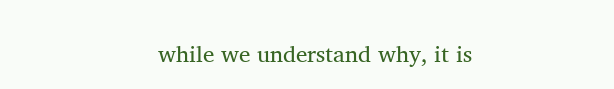while we understand why, it is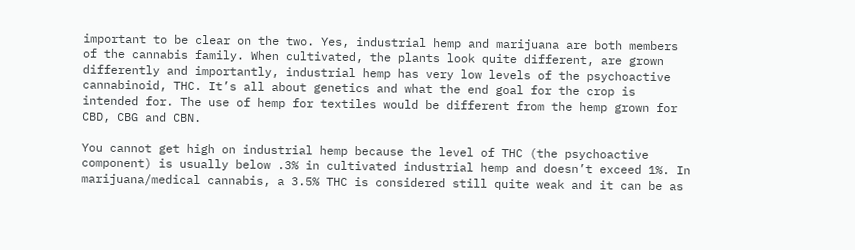important to be clear on the two. Yes, industrial hemp and marijuana are both members of the cannabis family. When cultivated, the plants look quite different, are grown differently and importantly, industrial hemp has very low levels of the psychoactive cannabinoid, THC. It’s all about genetics and what the end goal for the crop is intended for. The use of hemp for textiles would be different from the hemp grown for CBD, CBG and CBN.

You cannot get high on industrial hemp because the level of THC (the psychoactive component) is usually below .3% in cultivated industrial hemp and doesn’t exceed 1%. In marijuana/medical cannabis, a 3.5% THC is considered still quite weak and it can be as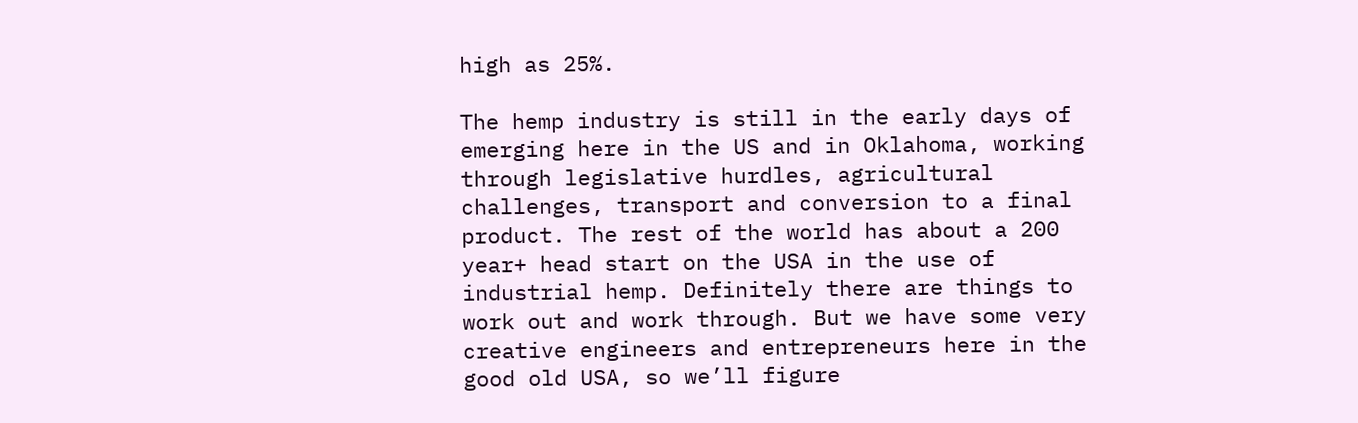high as 25%.

The hemp industry is still in the early days of emerging here in the US and in Oklahoma, working through legislative hurdles, agricultural challenges, transport and conversion to a final product. The rest of the world has about a 200 year+ head start on the USA in the use of industrial hemp. Definitely there are things to work out and work through. But we have some very creative engineers and entrepreneurs here in the good old USA, so we’ll figure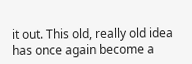it out. This old, really old idea has once again become a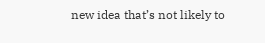new idea that’s not likely to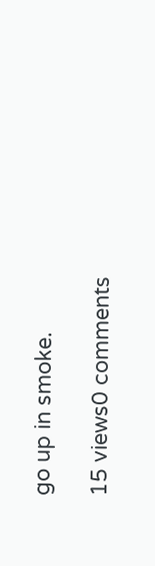go up in smoke.

15 views0 comments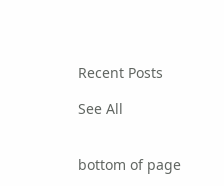Recent Posts

See All


bottom of page